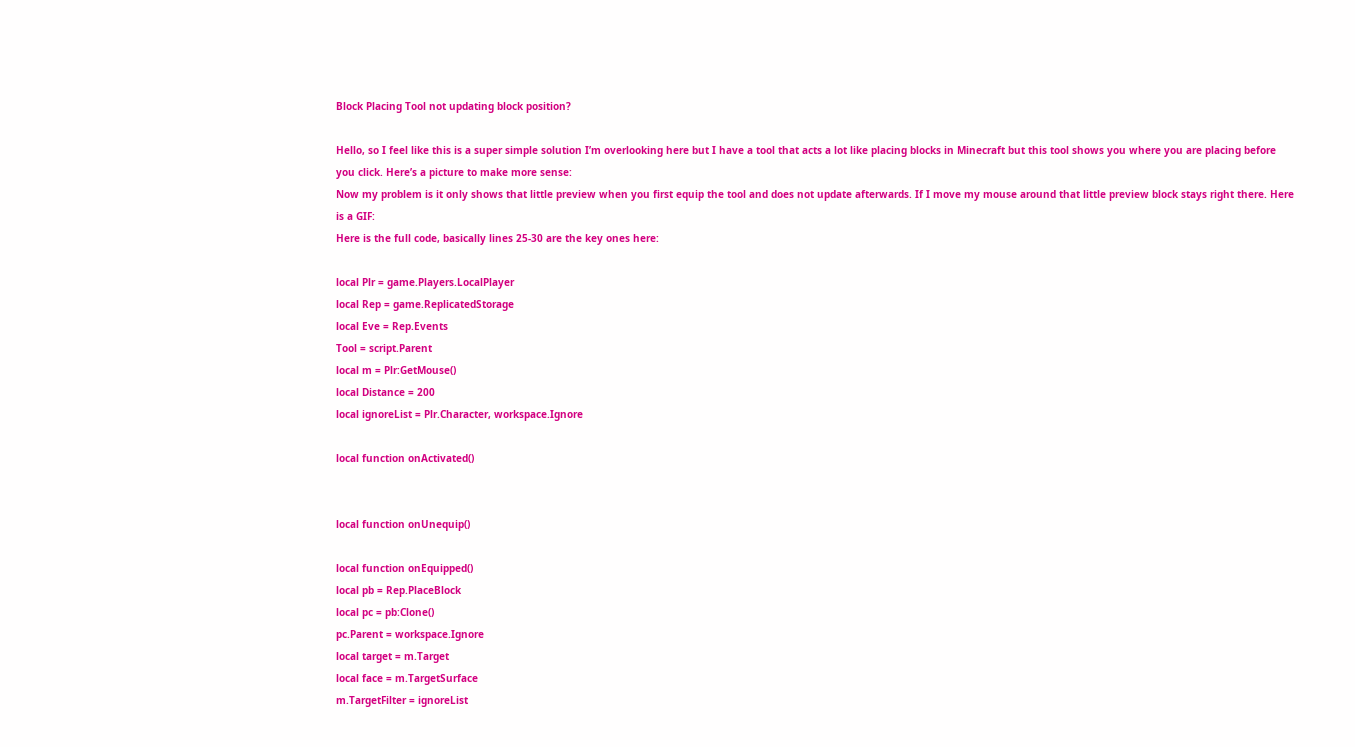Block Placing Tool not updating block position?

Hello, so I feel like this is a super simple solution I’m overlooking here but I have a tool that acts a lot like placing blocks in Minecraft but this tool shows you where you are placing before you click. Here’s a picture to make more sense:
Now my problem is it only shows that little preview when you first equip the tool and does not update afterwards. If I move my mouse around that little preview block stays right there. Here is a GIF:
Here is the full code, basically lines 25-30 are the key ones here:

local Plr = game.Players.LocalPlayer
local Rep = game.ReplicatedStorage
local Eve = Rep.Events
Tool = script.Parent
local m = Plr:GetMouse()
local Distance = 200
local ignoreList = Plr.Character, workspace.Ignore

local function onActivated()


local function onUnequip()

local function onEquipped()
local pb = Rep.PlaceBlock
local pc = pb:Clone()
pc.Parent = workspace.Ignore
local target = m.Target
local face = m.TargetSurface
m.TargetFilter = ignoreList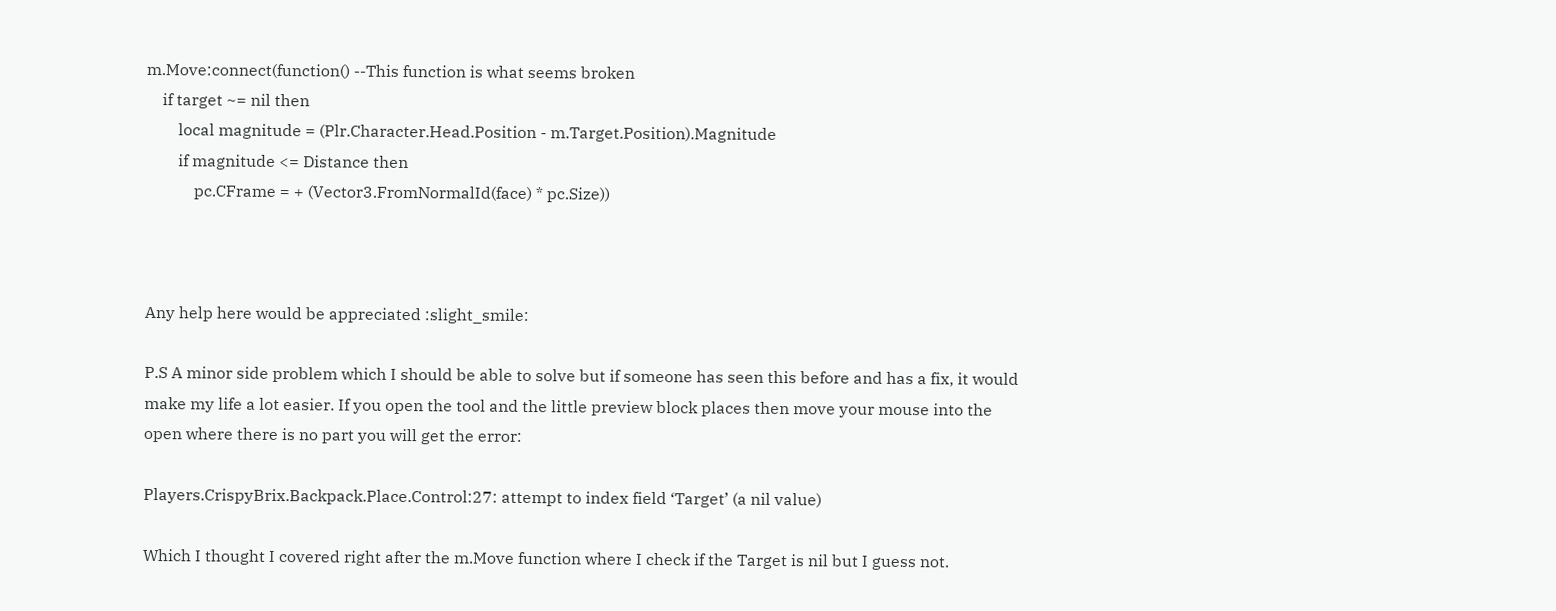m.Move:connect(function() --This function is what seems broken
    if target ~= nil then
        local magnitude = (Plr.Character.Head.Position - m.Target.Position).Magnitude
        if magnitude <= Distance then
            pc.CFrame = + (Vector3.FromNormalId(face) * pc.Size))



Any help here would be appreciated :slight_smile:

P.S A minor side problem which I should be able to solve but if someone has seen this before and has a fix, it would make my life a lot easier. If you open the tool and the little preview block places then move your mouse into the open where there is no part you will get the error:

Players.CrispyBrix.Backpack.Place.Control:27: attempt to index field ‘Target’ (a nil value)

Which I thought I covered right after the m.Move function where I check if the Target is nil but I guess not.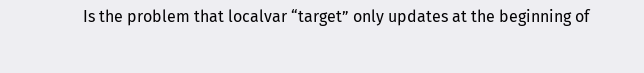Is the problem that localvar “target” only updates at the beginning of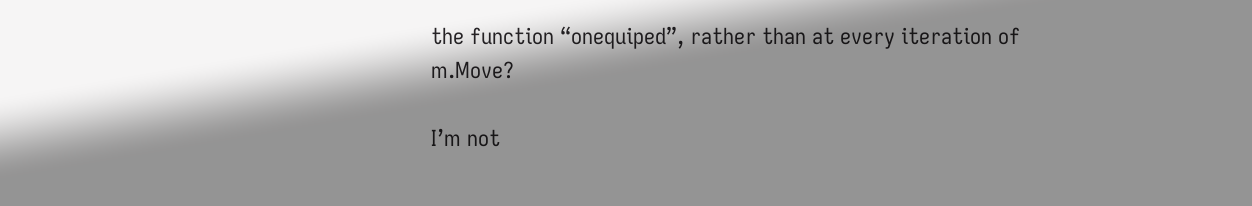the function “onequiped”, rather than at every iteration of m.Move?

I’m not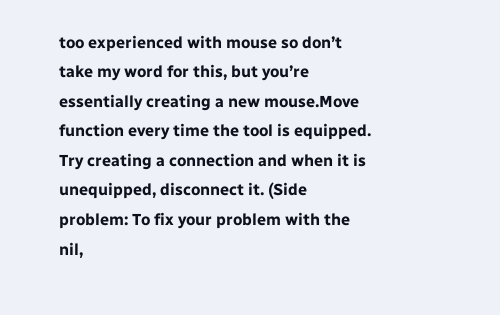too experienced with mouse so don’t take my word for this, but you’re essentially creating a new mouse.Move function every time the tool is equipped. Try creating a connection and when it is unequipped, disconnect it. (Side problem: To fix your problem with the nil,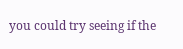you could try seeing if the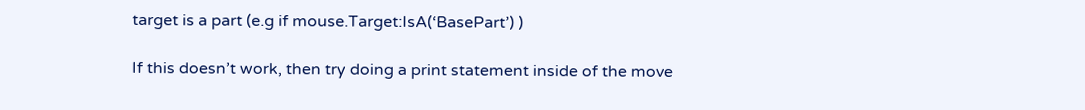target is a part (e.g if mouse.Target:IsA(‘BasePart’) )

If this doesn’t work, then try doing a print statement inside of the move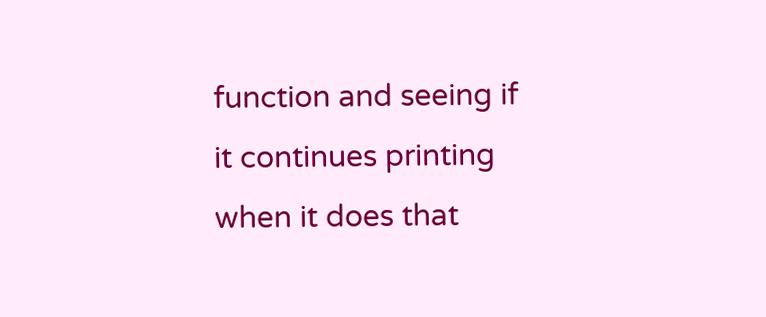function and seeing if it continues printing when it does that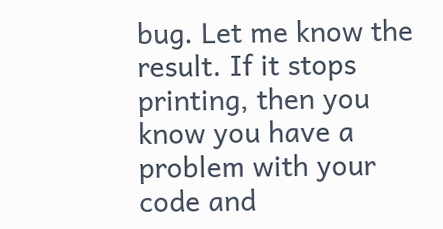bug. Let me know the result. If it stops printing, then you know you have a problem with your code and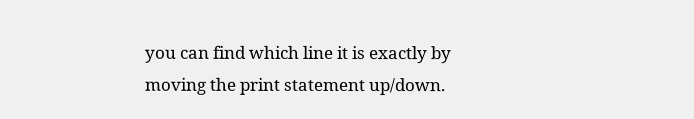you can find which line it is exactly by moving the print statement up/down.